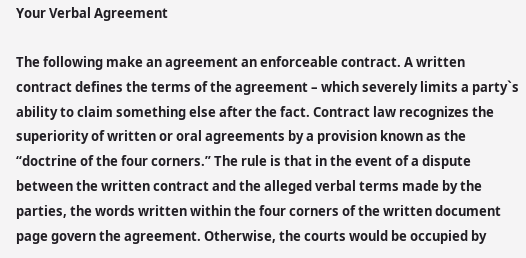Your Verbal Agreement

The following make an agreement an enforceable contract. A written contract defines the terms of the agreement – which severely limits a party`s ability to claim something else after the fact. Contract law recognizes the superiority of written or oral agreements by a provision known as the “doctrine of the four corners.” The rule is that in the event of a dispute between the written contract and the alleged verbal terms made by the parties, the words written within the four corners of the written document page govern the agreement. Otherwise, the courts would be occupied by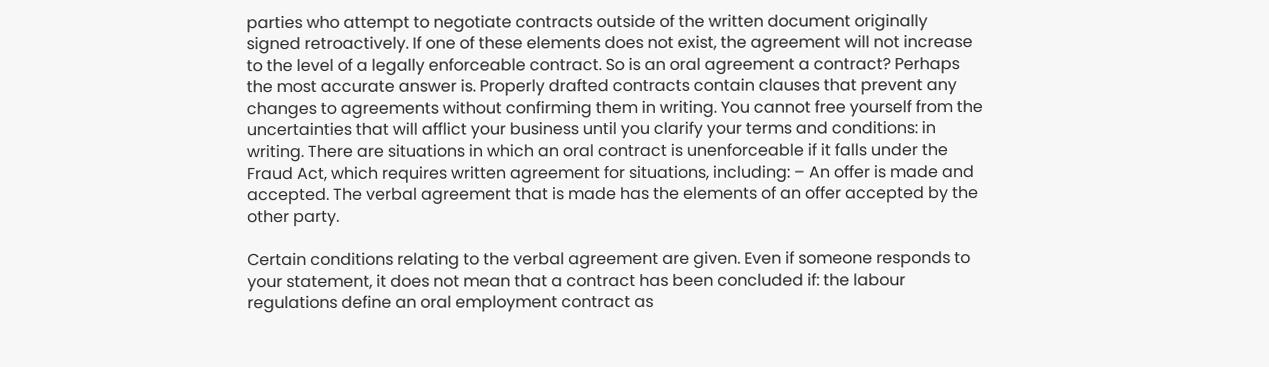parties who attempt to negotiate contracts outside of the written document originally signed retroactively. If one of these elements does not exist, the agreement will not increase to the level of a legally enforceable contract. So is an oral agreement a contract? Perhaps the most accurate answer is. Properly drafted contracts contain clauses that prevent any changes to agreements without confirming them in writing. You cannot free yourself from the uncertainties that will afflict your business until you clarify your terms and conditions: in writing. There are situations in which an oral contract is unenforceable if it falls under the Fraud Act, which requires written agreement for situations, including: – An offer is made and accepted. The verbal agreement that is made has the elements of an offer accepted by the other party.

Certain conditions relating to the verbal agreement are given. Even if someone responds to your statement, it does not mean that a contract has been concluded if: the labour regulations define an oral employment contract as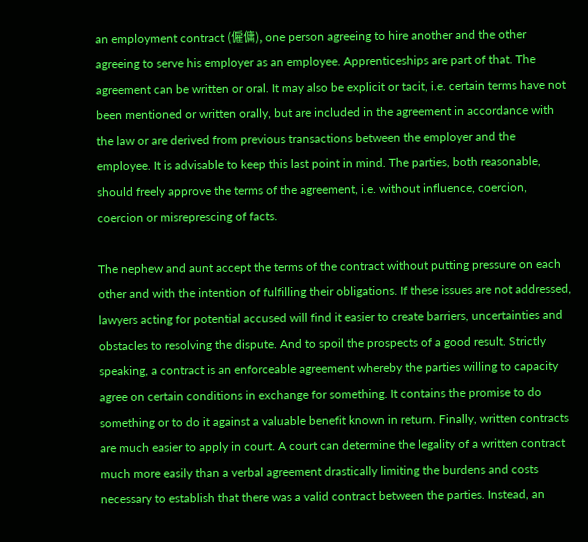an employment contract (僱傭), one person agreeing to hire another and the other agreeing to serve his employer as an employee. Apprenticeships are part of that. The agreement can be written or oral. It may also be explicit or tacit, i.e. certain terms have not been mentioned or written orally, but are included in the agreement in accordance with the law or are derived from previous transactions between the employer and the employee. It is advisable to keep this last point in mind. The parties, both reasonable, should freely approve the terms of the agreement, i.e. without influence, coercion, coercion or misreprescing of facts.

The nephew and aunt accept the terms of the contract without putting pressure on each other and with the intention of fulfilling their obligations. If these issues are not addressed, lawyers acting for potential accused will find it easier to create barriers, uncertainties and obstacles to resolving the dispute. And to spoil the prospects of a good result. Strictly speaking, a contract is an enforceable agreement whereby the parties willing to capacity agree on certain conditions in exchange for something. It contains the promise to do something or to do it against a valuable benefit known in return. Finally, written contracts are much easier to apply in court. A court can determine the legality of a written contract much more easily than a verbal agreement drastically limiting the burdens and costs necessary to establish that there was a valid contract between the parties. Instead, an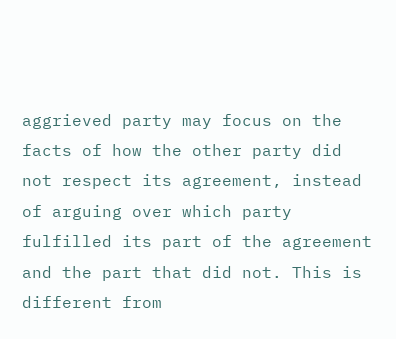aggrieved party may focus on the facts of how the other party did not respect its agreement, instead of arguing over which party fulfilled its part of the agreement and the part that did not. This is different from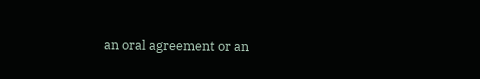an oral agreement or an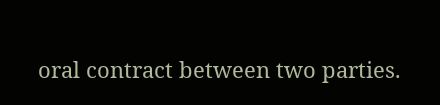oral contract between two parties.